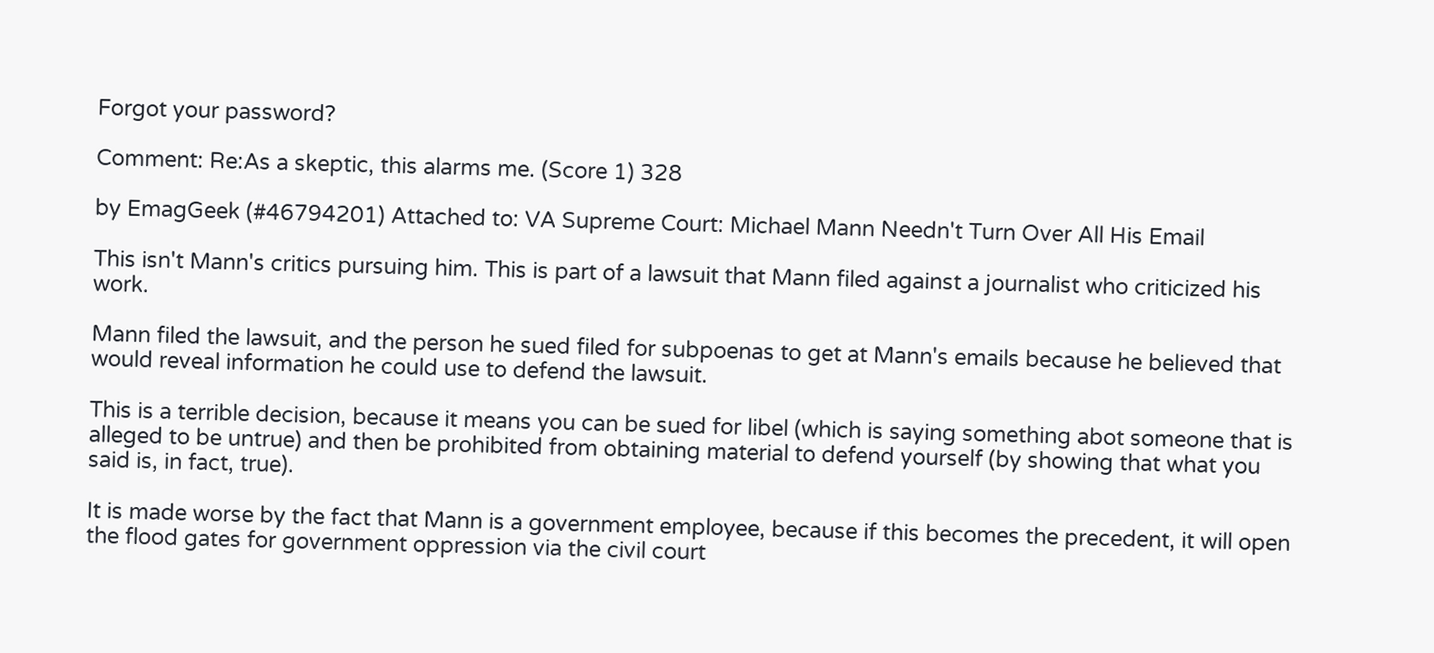Forgot your password?

Comment: Re:As a skeptic, this alarms me. (Score 1) 328

by EmagGeek (#46794201) Attached to: VA Supreme Court: Michael Mann Needn't Turn Over All His Email

This isn't Mann's critics pursuing him. This is part of a lawsuit that Mann filed against a journalist who criticized his work.

Mann filed the lawsuit, and the person he sued filed for subpoenas to get at Mann's emails because he believed that would reveal information he could use to defend the lawsuit.

This is a terrible decision, because it means you can be sued for libel (which is saying something abot someone that is alleged to be untrue) and then be prohibited from obtaining material to defend yourself (by showing that what you said is, in fact, true).

It is made worse by the fact that Mann is a government employee, because if this becomes the precedent, it will open the flood gates for government oppression via the civil court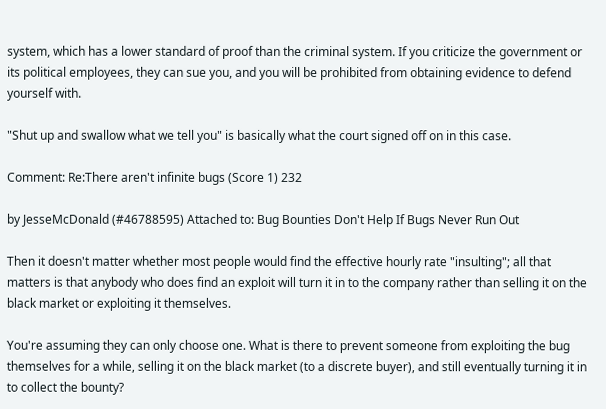system, which has a lower standard of proof than the criminal system. If you criticize the government or its political employees, they can sue you, and you will be prohibited from obtaining evidence to defend yourself with.

"Shut up and swallow what we tell you" is basically what the court signed off on in this case.

Comment: Re:There aren't infinite bugs (Score 1) 232

by JesseMcDonald (#46788595) Attached to: Bug Bounties Don't Help If Bugs Never Run Out

Then it doesn't matter whether most people would find the effective hourly rate "insulting"; all that matters is that anybody who does find an exploit will turn it in to the company rather than selling it on the black market or exploiting it themselves.

You're assuming they can only choose one. What is there to prevent someone from exploiting the bug themselves for a while, selling it on the black market (to a discrete buyer), and still eventually turning it in to collect the bounty?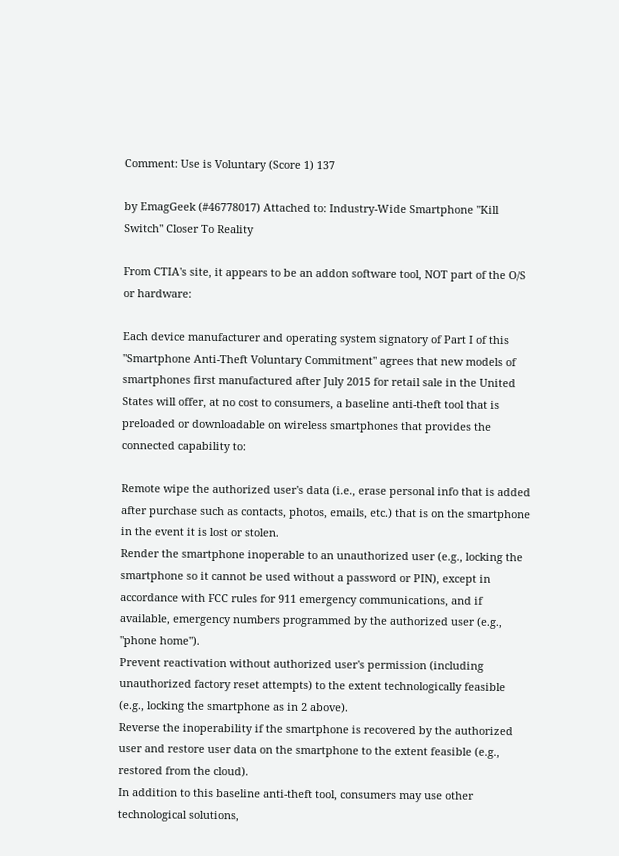Comment: Use is Voluntary (Score 1) 137

by EmagGeek (#46778017) Attached to: Industry-Wide Smartphone "Kill Switch" Closer To Reality

From CTIA's site, it appears to be an addon software tool, NOT part of the O/S or hardware:

Each device manufacturer and operating system signatory of Part I of this "Smartphone Anti-Theft Voluntary Commitment" agrees that new models of smartphones first manufactured after July 2015 for retail sale in the United States will offer, at no cost to consumers, a baseline anti-theft tool that is preloaded or downloadable on wireless smartphones that provides the connected capability to:

Remote wipe the authorized user's data (i.e., erase personal info that is added after purchase such as contacts, photos, emails, etc.) that is on the smartphone in the event it is lost or stolen.
Render the smartphone inoperable to an unauthorized user (e.g., locking the smartphone so it cannot be used without a password or PIN), except in accordance with FCC rules for 911 emergency communications, and if available, emergency numbers programmed by the authorized user (e.g., "phone home").
Prevent reactivation without authorized user's permission (including unauthorized factory reset attempts) to the extent technologically feasible (e.g., locking the smartphone as in 2 above).
Reverse the inoperability if the smartphone is recovered by the authorized user and restore user data on the smartphone to the extent feasible (e.g., restored from the cloud).
In addition to this baseline anti-theft tool, consumers may use other technological solutions,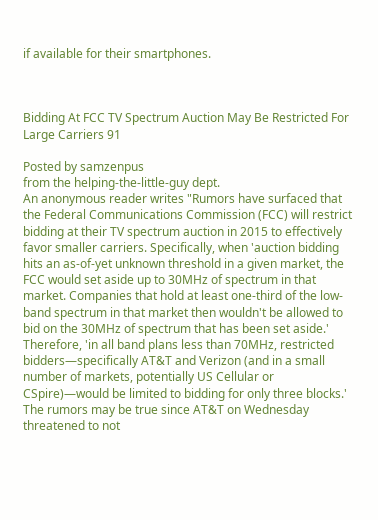if available for their smartphones.



Bidding At FCC TV Spectrum Auction May Be Restricted For Large Carriers 91

Posted by samzenpus
from the helping-the-little-guy dept.
An anonymous reader writes "Rumors have surfaced that the Federal Communications Commission (FCC) will restrict bidding at their TV spectrum auction in 2015 to effectively favor smaller carriers. Specifically, when 'auction bidding hits an as-of-yet unknown threshold in a given market, the FCC would set aside up to 30MHz of spectrum in that market. Companies that hold at least one-third of the low-band spectrum in that market then wouldn't be allowed to bid on the 30MHz of spectrum that has been set aside.' Therefore, 'in all band plans less than 70MHz, restricted bidders—specifically AT&T and Verizon (and in a small number of markets, potentially US Cellular or CSpire)—would be limited to bidding for only three blocks.' The rumors may be true since AT&T on Wednesday threatened to not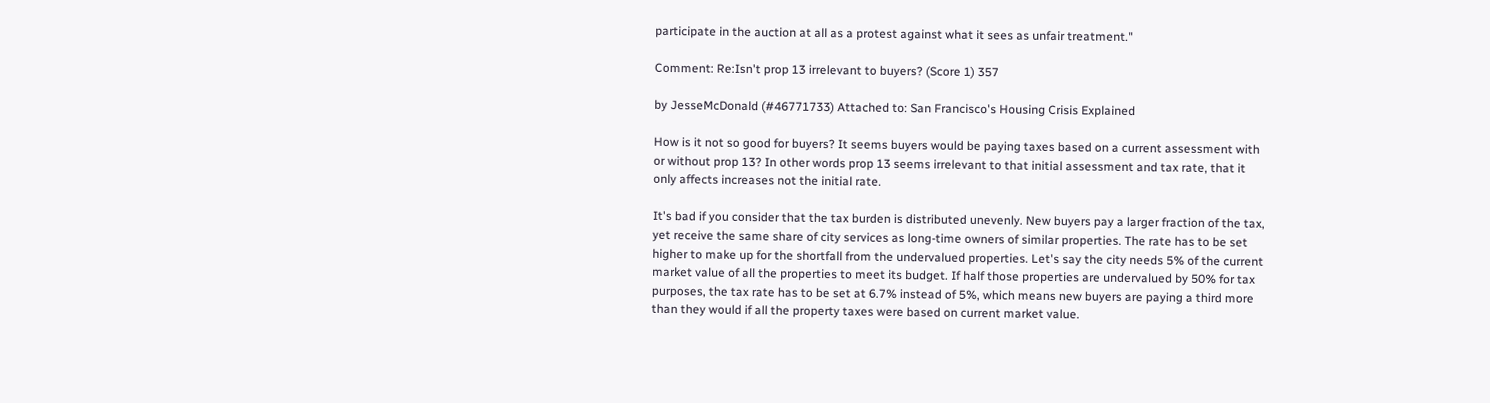participate in the auction at all as a protest against what it sees as unfair treatment."

Comment: Re:Isn't prop 13 irrelevant to buyers? (Score 1) 357

by JesseMcDonald (#46771733) Attached to: San Francisco's Housing Crisis Explained

How is it not so good for buyers? It seems buyers would be paying taxes based on a current assessment with or without prop 13? In other words prop 13 seems irrelevant to that initial assessment and tax rate, that it only affects increases not the initial rate.

It's bad if you consider that the tax burden is distributed unevenly. New buyers pay a larger fraction of the tax, yet receive the same share of city services as long-time owners of similar properties. The rate has to be set higher to make up for the shortfall from the undervalued properties. Let's say the city needs 5% of the current market value of all the properties to meet its budget. If half those properties are undervalued by 50% for tax purposes, the tax rate has to be set at 6.7% instead of 5%, which means new buyers are paying a third more than they would if all the property taxes were based on current market value.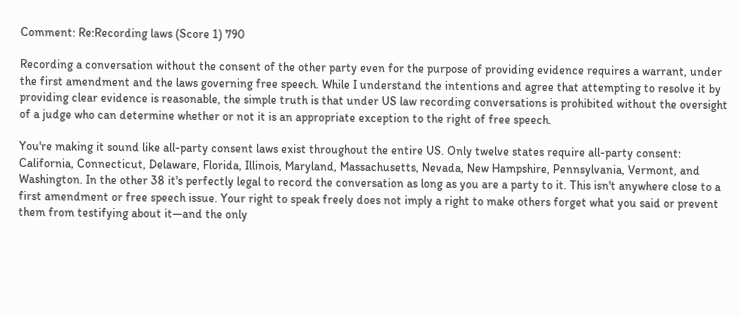Comment: Re:Recording laws (Score 1) 790

Recording a conversation without the consent of the other party even for the purpose of providing evidence requires a warrant, under the first amendment and the laws governing free speech. While I understand the intentions and agree that attempting to resolve it by providing clear evidence is reasonable, the simple truth is that under US law recording conversations is prohibited without the oversight of a judge who can determine whether or not it is an appropriate exception to the right of free speech.

You're making it sound like all-party consent laws exist throughout the entire US. Only twelve states require all-party consent: California, Connecticut, Delaware, Florida, Illinois, Maryland, Massachusetts, Nevada, New Hampshire, Pennsylvania, Vermont, and Washington. In the other 38 it's perfectly legal to record the conversation as long as you are a party to it. This isn't anywhere close to a first amendment or free speech issue. Your right to speak freely does not imply a right to make others forget what you said or prevent them from testifying about it—and the only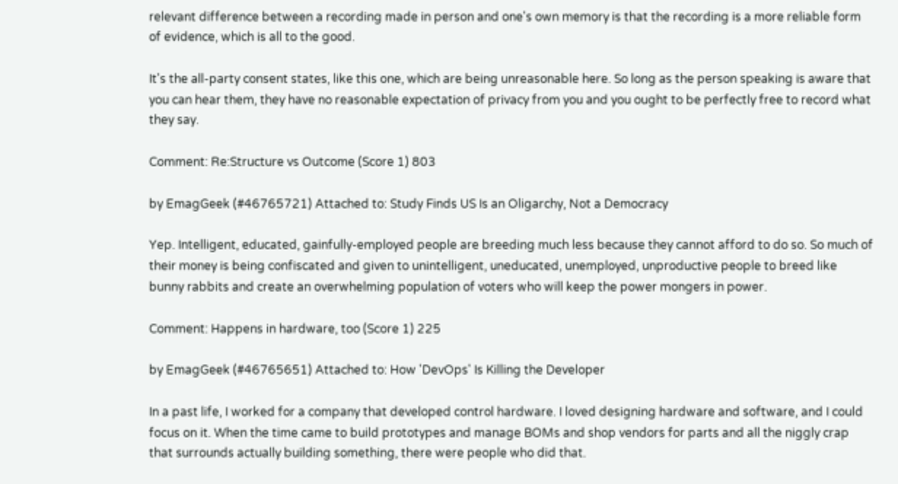relevant difference between a recording made in person and one's own memory is that the recording is a more reliable form of evidence, which is all to the good.

It's the all-party consent states, like this one, which are being unreasonable here. So long as the person speaking is aware that you can hear them, they have no reasonable expectation of privacy from you and you ought to be perfectly free to record what they say.

Comment: Re:Structure vs Outcome (Score 1) 803

by EmagGeek (#46765721) Attached to: Study Finds US Is an Oligarchy, Not a Democracy

Yep. Intelligent, educated, gainfully-employed people are breeding much less because they cannot afford to do so. So much of their money is being confiscated and given to unintelligent, uneducated, unemployed, unproductive people to breed like bunny rabbits and create an overwhelming population of voters who will keep the power mongers in power.

Comment: Happens in hardware, too (Score 1) 225

by EmagGeek (#46765651) Attached to: How 'DevOps' Is Killing the Developer

In a past life, I worked for a company that developed control hardware. I loved designing hardware and software, and I could focus on it. When the time came to build prototypes and manage BOMs and shop vendors for parts and all the niggly crap that surrounds actually building something, there were people who did that.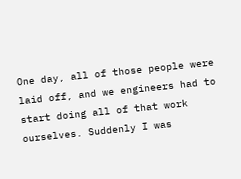One day, all of those people were laid off, and we engineers had to start doing all of that work ourselves. Suddenly I was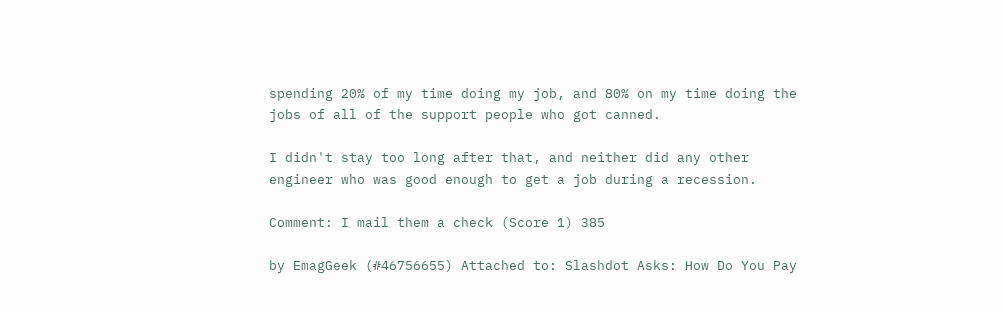spending 20% of my time doing my job, and 80% on my time doing the jobs of all of the support people who got canned.

I didn't stay too long after that, and neither did any other engineer who was good enough to get a job during a recession.

Comment: I mail them a check (Score 1) 385

by EmagGeek (#46756655) Attached to: Slashdot Asks: How Do You Pay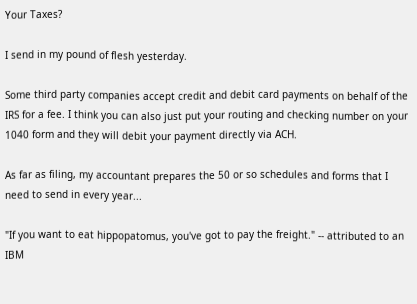Your Taxes?

I send in my pound of flesh yesterday.

Some third party companies accept credit and debit card payments on behalf of the IRS for a fee. I think you can also just put your routing and checking number on your 1040 form and they will debit your payment directly via ACH.

As far as filing, my accountant prepares the 50 or so schedules and forms that I need to send in every year...

"If you want to eat hippopatomus, you've got to pay the freight." -- attributed to an IBM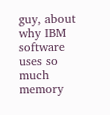guy, about why IBM software uses so much memory